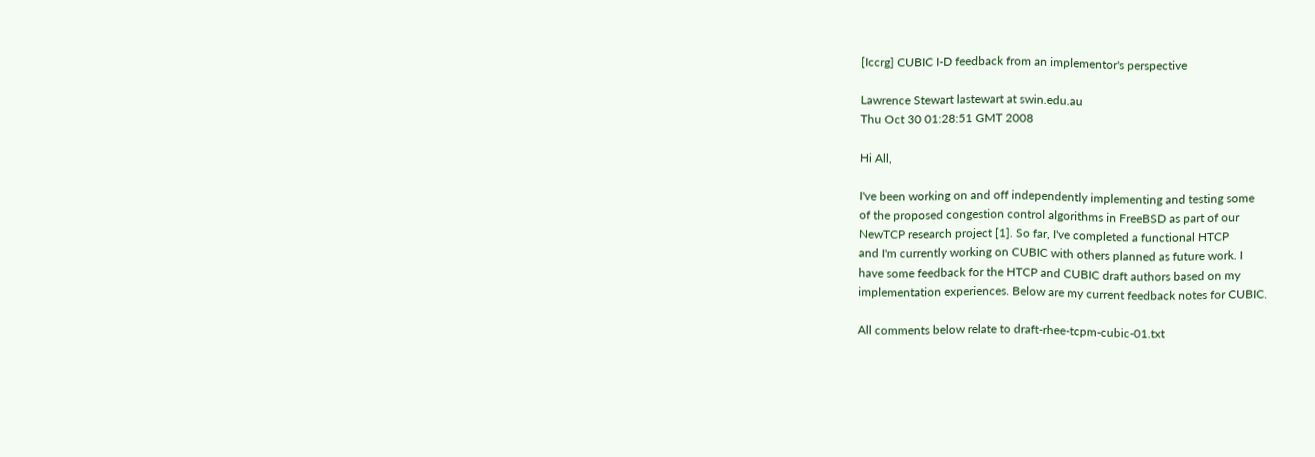[Iccrg] CUBIC I-D feedback from an implementor's perspective

Lawrence Stewart lastewart at swin.edu.au
Thu Oct 30 01:28:51 GMT 2008

Hi All,

I've been working on and off independently implementing and testing some
of the proposed congestion control algorithms in FreeBSD as part of our
NewTCP research project [1]. So far, I've completed a functional HTCP
and I'm currently working on CUBIC with others planned as future work. I
have some feedback for the HTCP and CUBIC draft authors based on my
implementation experiences. Below are my current feedback notes for CUBIC.

All comments below relate to draft-rhee-tcpm-cubic-01.txt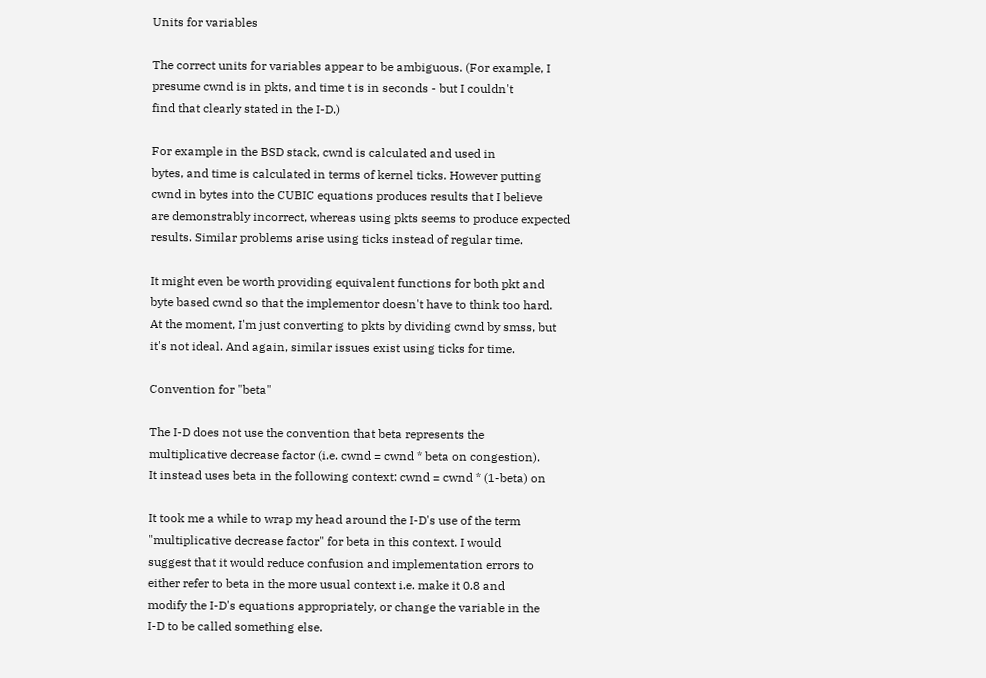Units for variables

The correct units for variables appear to be ambiguous. (For example, I
presume cwnd is in pkts, and time t is in seconds - but I couldn't
find that clearly stated in the I-D.)

For example in the BSD stack, cwnd is calculated and used in
bytes, and time is calculated in terms of kernel ticks. However putting
cwnd in bytes into the CUBIC equations produces results that I believe
are demonstrably incorrect, whereas using pkts seems to produce expected
results. Similar problems arise using ticks instead of regular time.

It might even be worth providing equivalent functions for both pkt and
byte based cwnd so that the implementor doesn't have to think too hard.
At the moment, I'm just converting to pkts by dividing cwnd by smss, but
it's not ideal. And again, similar issues exist using ticks for time.

Convention for "beta"

The I-D does not use the convention that beta represents the
multiplicative decrease factor (i.e. cwnd = cwnd * beta on congestion).
It instead uses beta in the following context: cwnd = cwnd * (1-beta) on

It took me a while to wrap my head around the I-D's use of the term
"multiplicative decrease factor" for beta in this context. I would
suggest that it would reduce confusion and implementation errors to
either refer to beta in the more usual context i.e. make it 0.8 and
modify the I-D's equations appropriately, or change the variable in the
I-D to be called something else.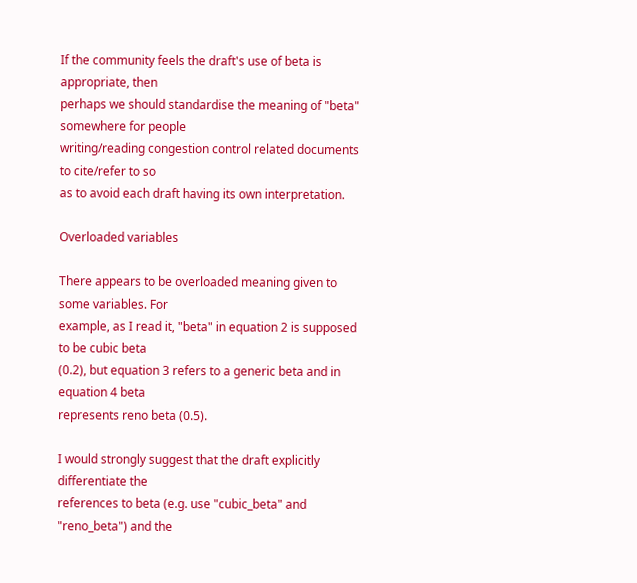If the community feels the draft's use of beta is appropriate, then
perhaps we should standardise the meaning of "beta" somewhere for people
writing/reading congestion control related documents to cite/refer to so
as to avoid each draft having its own interpretation.

Overloaded variables

There appears to be overloaded meaning given to some variables. For
example, as I read it, "beta" in equation 2 is supposed to be cubic beta
(0.2), but equation 3 refers to a generic beta and in equation 4 beta
represents reno beta (0.5).

I would strongly suggest that the draft explicitly differentiate the
references to beta (e.g. use "cubic_beta" and "reno_beta") and the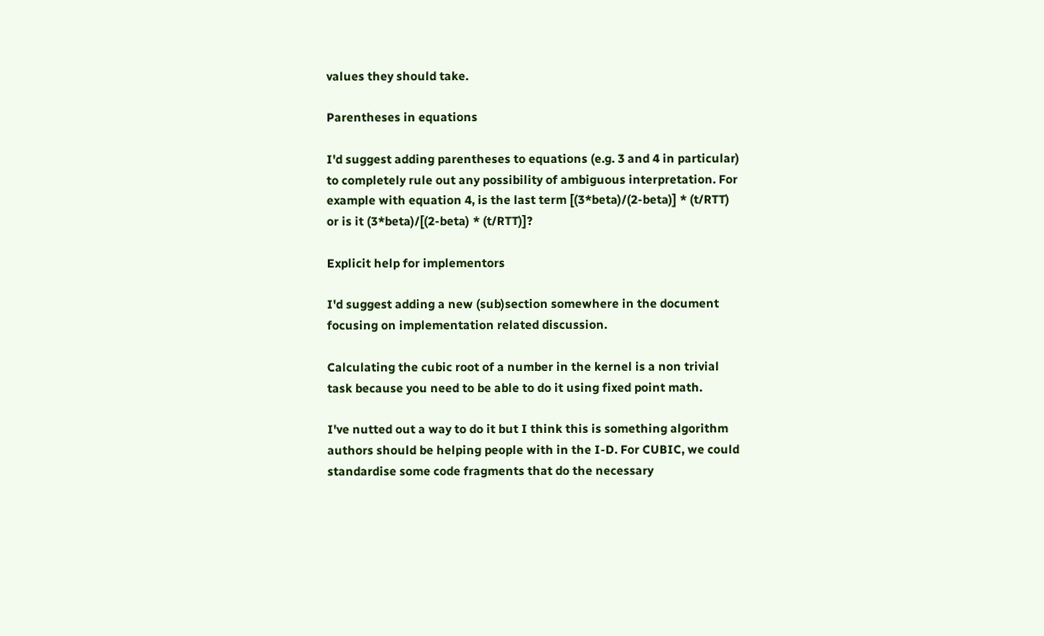values they should take.

Parentheses in equations

I'd suggest adding parentheses to equations (e.g. 3 and 4 in particular)
to completely rule out any possibility of ambiguous interpretation. For
example with equation 4, is the last term [(3*beta)/(2-beta)] * (t/RTT)
or is it (3*beta)/[(2-beta) * (t/RTT)]?

Explicit help for implementors

I'd suggest adding a new (sub)section somewhere in the document
focusing on implementation related discussion.

Calculating the cubic root of a number in the kernel is a non trivial
task because you need to be able to do it using fixed point math.

I've nutted out a way to do it but I think this is something algorithm
authors should be helping people with in the I-D. For CUBIC, we could
standardise some code fragments that do the necessary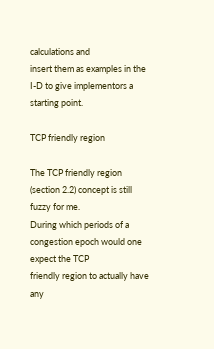calculations and
insert them as examples in the I-D to give implementors a starting point.

TCP friendly region

The TCP friendly region (section 2.2) concept is still fuzzy for me.
During which periods of a congestion epoch would one expect the TCP
friendly region to actually have any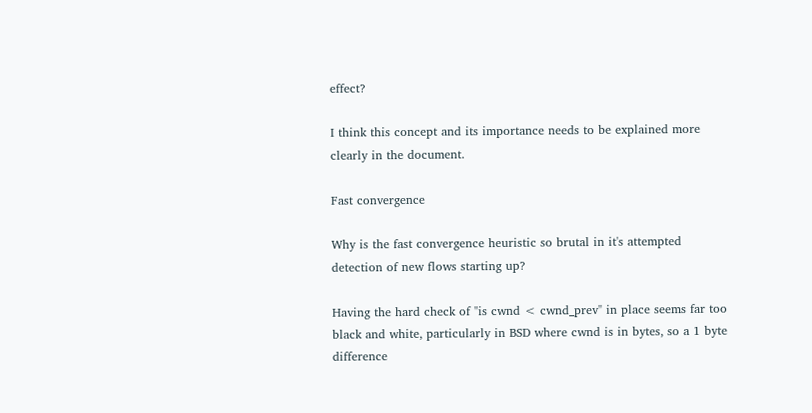effect?

I think this concept and its importance needs to be explained more
clearly in the document.

Fast convergence

Why is the fast convergence heuristic so brutal in it's attempted
detection of new flows starting up?

Having the hard check of "is cwnd < cwnd_prev" in place seems far too
black and white, particularly in BSD where cwnd is in bytes, so a 1 byte
difference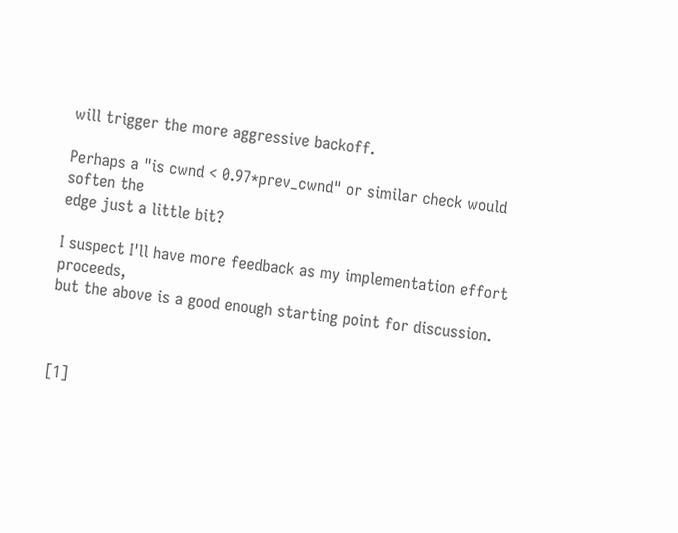will trigger the more aggressive backoff.

Perhaps a "is cwnd < 0.97*prev_cwnd" or similar check would soften the
edge just a little bit?

I suspect I'll have more feedback as my implementation effort proceeds,
but the above is a good enough starting point for discussion.



[1]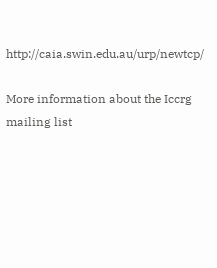http://caia.swin.edu.au/urp/newtcp/

More information about the Iccrg mailing list